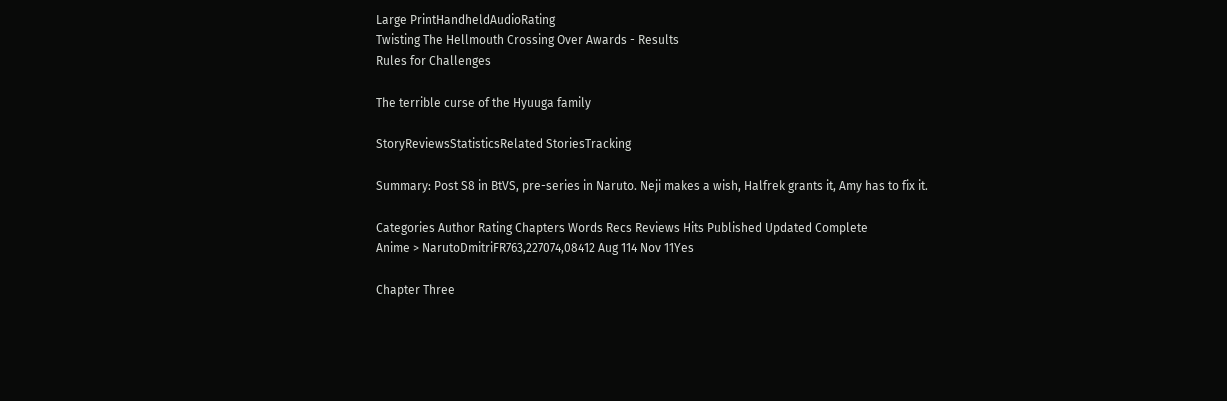Large PrintHandheldAudioRating
Twisting The Hellmouth Crossing Over Awards - Results
Rules for Challenges

The terrible curse of the Hyuuga family

StoryReviewsStatisticsRelated StoriesTracking

Summary: Post S8 in BtVS, pre-series in Naruto. Neji makes a wish, Halfrek grants it, Amy has to fix it.

Categories Author Rating Chapters Words Recs Reviews Hits Published Updated Complete
Anime > NarutoDmitriFR763,227074,08412 Aug 114 Nov 11Yes

Chapter Three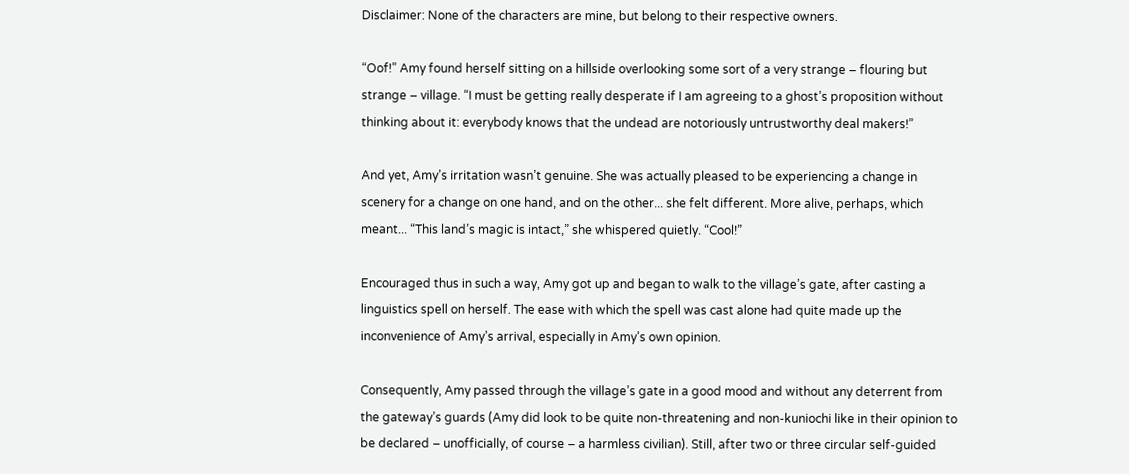Disclaimer: None of the characters are mine, but belong to their respective owners.

“Oof!” Amy found herself sitting on a hillside overlooking some sort of a very strange – flouring but strange – village. “I must be getting really desperate if I am agreeing to a ghost’s proposition without thinking about it: everybody knows that the undead are notoriously untrustworthy deal makers!”

And yet, Amy’s irritation wasn’t genuine. She was actually pleased to be experiencing a change in scenery for a change on one hand, and on the other... she felt different. More alive, perhaps, which meant... “This land’s magic is intact,” she whispered quietly. “Cool!”

Encouraged thus in such a way, Amy got up and began to walk to the village’s gate, after casting a linguistics spell on herself. The ease with which the spell was cast alone had quite made up the inconvenience of Amy’s arrival, especially in Amy’s own opinion.

Consequently, Amy passed through the village’s gate in a good mood and without any deterrent from the gateway’s guards (Amy did look to be quite non-threatening and non-kuniochi like in their opinion to be declared – unofficially, of course – a harmless civilian). Still, after two or three circular self-guided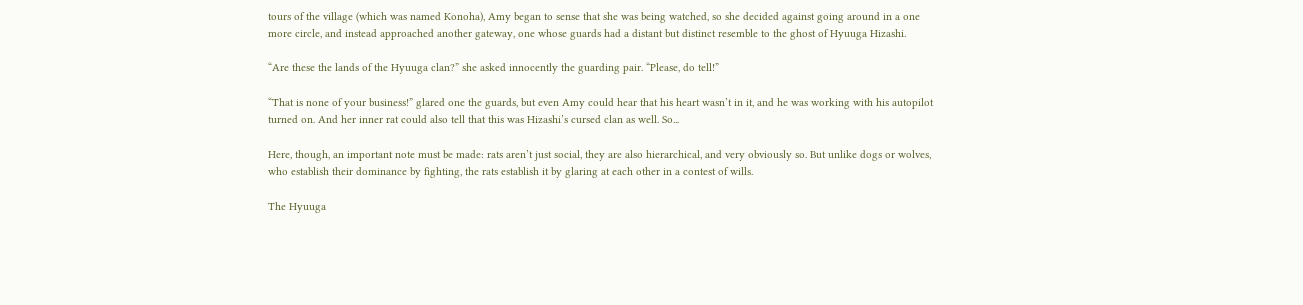tours of the village (which was named Konoha), Amy began to sense that she was being watched, so she decided against going around in a one more circle, and instead approached another gateway, one whose guards had a distant but distinct resemble to the ghost of Hyuuga Hizashi.

“Are these the lands of the Hyuuga clan?” she asked innocently the guarding pair. “Please, do tell!”

“That is none of your business!” glared one the guards, but even Amy could hear that his heart wasn’t in it, and he was working with his autopilot turned on. And her inner rat could also tell that this was Hizashi’s cursed clan as well. So...

Here, though, an important note must be made: rats aren’t just social, they are also hierarchical, and very obviously so. But unlike dogs or wolves, who establish their dominance by fighting, the rats establish it by glaring at each other in a contest of wills.

The Hyuuga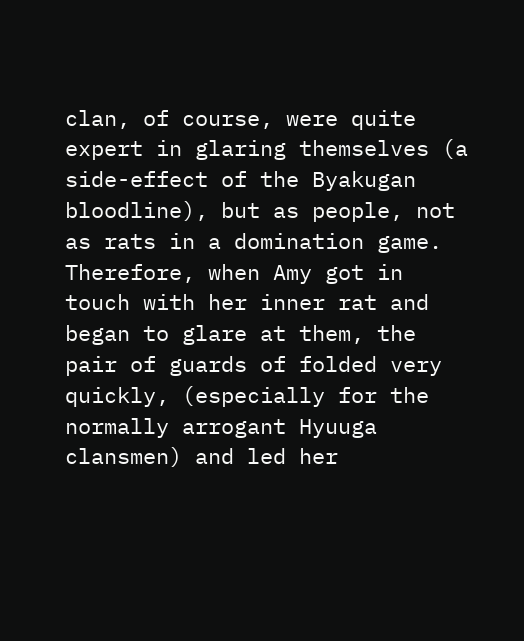clan, of course, were quite expert in glaring themselves (a side-effect of the Byakugan bloodline), but as people, not as rats in a domination game. Therefore, when Amy got in touch with her inner rat and began to glare at them, the pair of guards of folded very quickly, (especially for the normally arrogant Hyuuga clansmen) and led her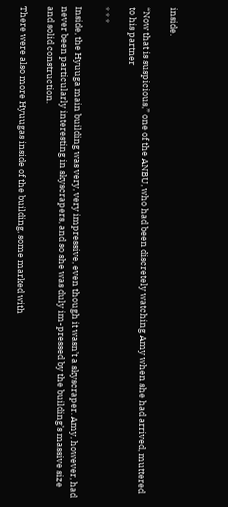inside.

“Now that is suspicious,” one of the ANBU, who had been discretely watching Amy when she had arrived, muttered to his partner

* * *

Inside, the Hyuuga main building was very, very impressive, even though it wasn’t a skyscraper. Amy, however, had never been particularly interesting in skyscrapers, and so she was duly im-pressed by the building’s massive size and solid construction.

There were also more Hyuugas inside of the building, some marked with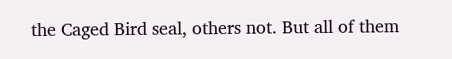the Caged Bird seal, others not. But all of them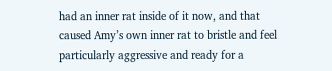had an inner rat inside of it now, and that caused Amy’s own inner rat to bristle and feel particularly aggressive and ready for a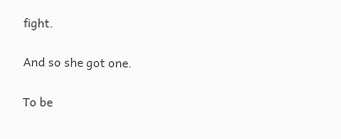fight.

And so she got one.

To be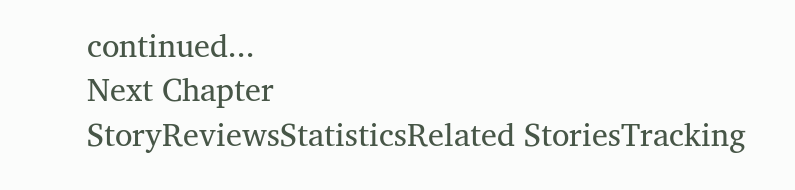continued...
Next Chapter
StoryReviewsStatisticsRelated StoriesTracking